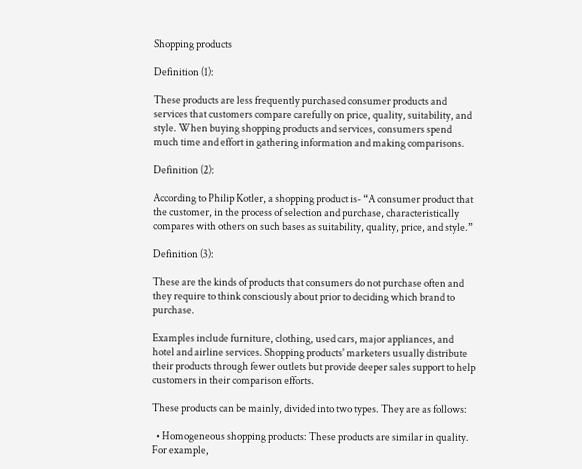Shopping products

Definition (1):

These products are less frequently purchased consumer products and services that customers compare carefully on price, quality, suitability, and style. When buying shopping products and services, consumers spend much time and effort in gathering information and making comparisons.

Definition (2):

According to Philip Kotler, a shopping product is- “A consumer product that the customer, in the process of selection and purchase, characteristically compares with others on such bases as suitability, quality, price, and style.”

Definition (3):

These are the kinds of products that consumers do not purchase often and they require to think consciously about prior to deciding which brand to purchase.

Examples include furniture, clothing, used cars, major appliances, and hotel and airline services. Shopping products' marketers usually distribute their products through fewer outlets but provide deeper sales support to help customers in their comparison efforts.

These products can be mainly, divided into two types. They are as follows:

  • Homogeneous shopping products: These products are similar in quality. For example,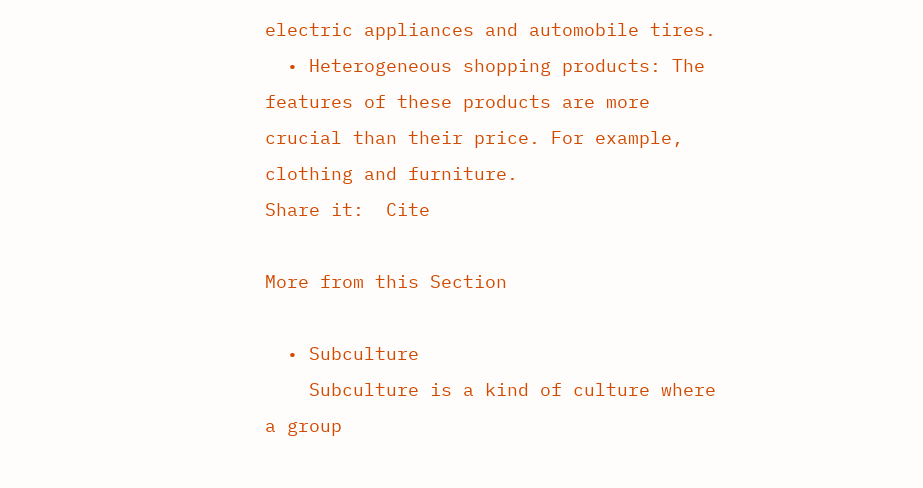electric appliances and automobile tires.
  • Heterogeneous shopping products: The features of these products are more crucial than their price. For example, clothing and furniture.
Share it:  Cite

More from this Section

  • Subculture
    Subculture is a kind of culture where a group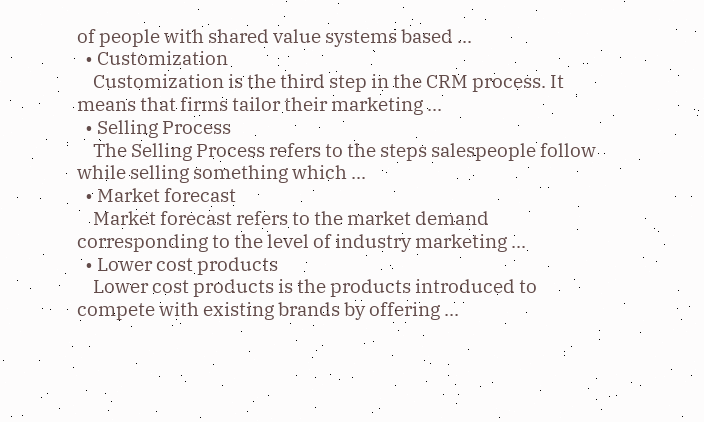of people with shared value systems based ...
  • Customization
    Customization is the third step in the CRM process. It means that firms tailor their marketing ...
  • Selling Process
    The Selling Process refers to the steps salespeople follow while selling something which ...
  • Market forecast
    Market forecast refers to the market demand corresponding to the level of industry marketing ...
  • Lower cost products
    Lower cost products is the products introduced to compete with existing brands by offering ...